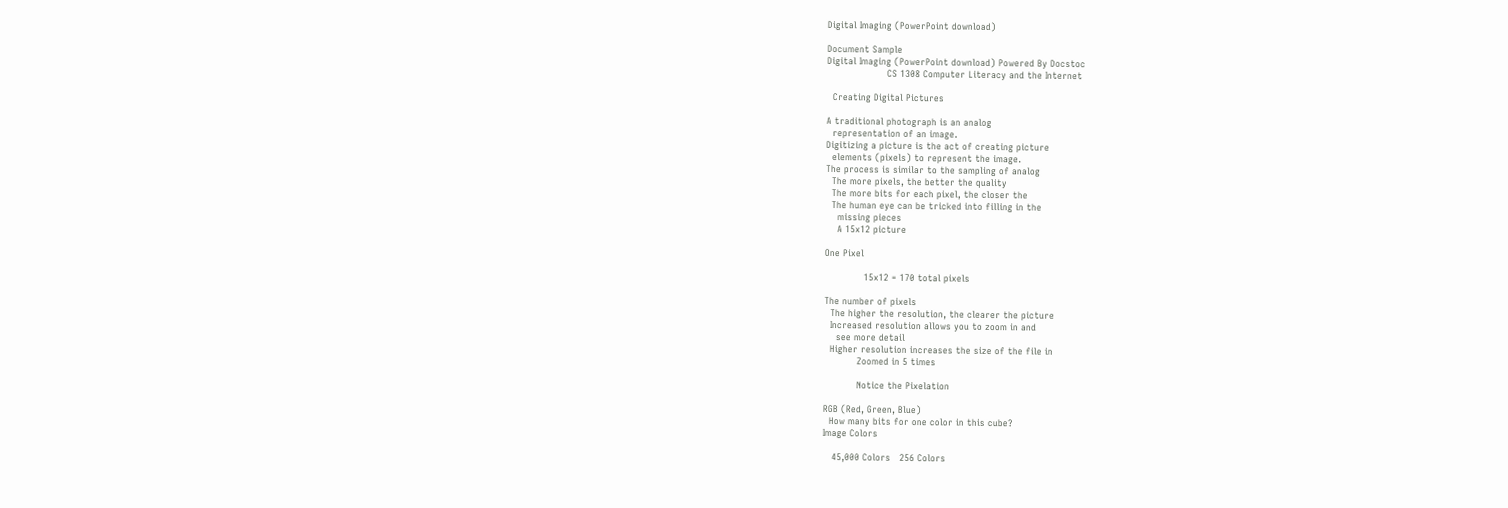Digital Imaging (PowerPoint download)

Document Sample
Digital Imaging (PowerPoint download) Powered By Docstoc
                    CS 1308 Computer Literacy and the Internet

  Creating Digital Pictures

A traditional photograph is an analog
  representation of an image.
Digitizing a picture is the act of creating picture
  elements (pixels) to represent the image.
The process is similar to the sampling of analog
  The more pixels, the better the quality
  The more bits for each pixel, the closer the
  The human eye can be tricked into filling in the
    missing pieces
    A 15x12 picture

One Pixel

             15x12 = 170 total pixels

The number of pixels
  The higher the resolution, the clearer the picture
  Increased resolution allows you to zoom in and
    see more detail
  Higher resolution increases the size of the file in
           Zoomed in 5 times

           Notice the Pixelation

RGB (Red, Green, Blue)
  How many bits for one color in this cube?
Image Colors

   45,000 Colors   256 Colors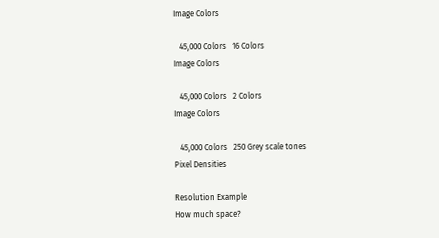Image Colors

   45,000 Colors   16 Colors
Image Colors

   45,000 Colors   2 Colors
Image Colors

   45,000 Colors   250 Grey scale tones
Pixel Densities

Resolution Example
How much space?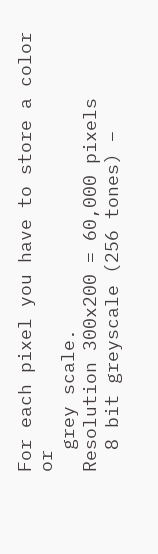For each pixel you have to store a color or
  grey scale.
Resolution 300x200 = 60,000 pixels
  8 bit greyscale (256 tones) –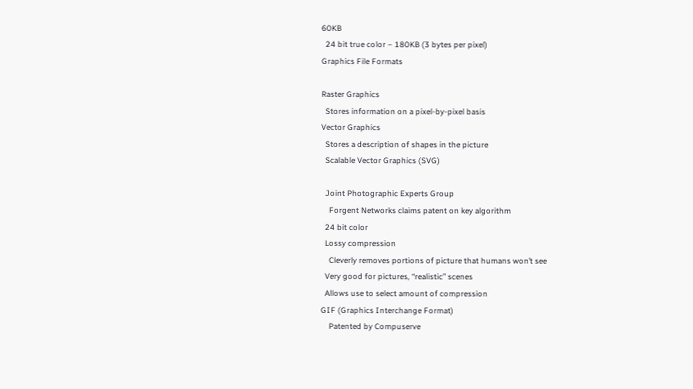60KB
  24 bit true color – 180KB (3 bytes per pixel)
Graphics File Formats

Raster Graphics
  Stores information on a pixel-by-pixel basis
Vector Graphics
  Stores a description of shapes in the picture
  Scalable Vector Graphics (SVG)

  Joint Photographic Experts Group
    Forgent Networks claims patent on key algorithm
  24 bit color
  Lossy compression
    Cleverly removes portions of picture that humans won’t see
  Very good for pictures, “realistic” scenes
  Allows use to select amount of compression
GIF (Graphics Interchange Format)
    Patented by Compuserve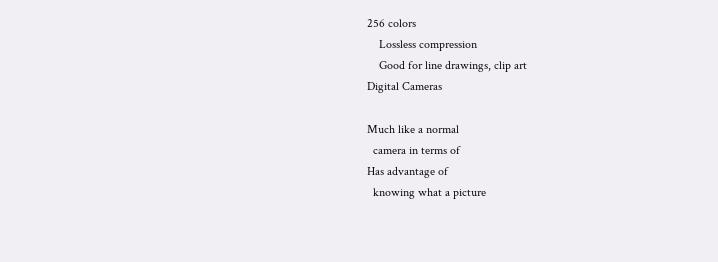256 colors
    Lossless compression
    Good for line drawings, clip art
Digital Cameras

Much like a normal
  camera in terms of
Has advantage of
  knowing what a picture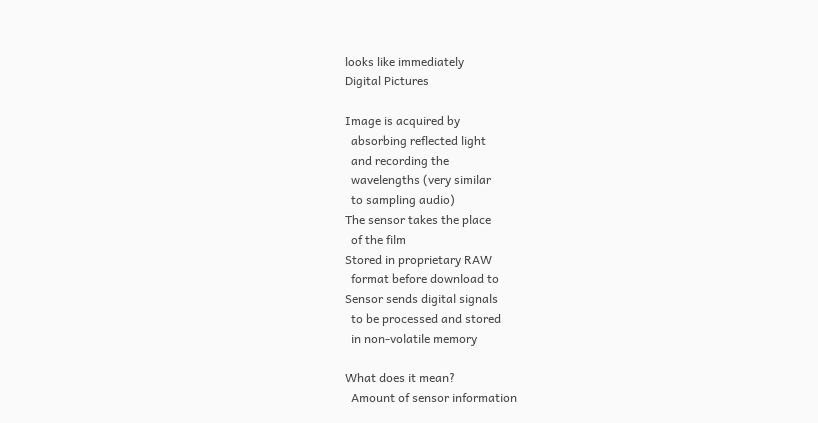looks like immediately
Digital Pictures

Image is acquired by
  absorbing reflected light
  and recording the
  wavelengths (very similar
  to sampling audio)
The sensor takes the place
  of the film
Stored in proprietary RAW
  format before download to
Sensor sends digital signals
  to be processed and stored
  in non-volatile memory

What does it mean?
  Amount of sensor information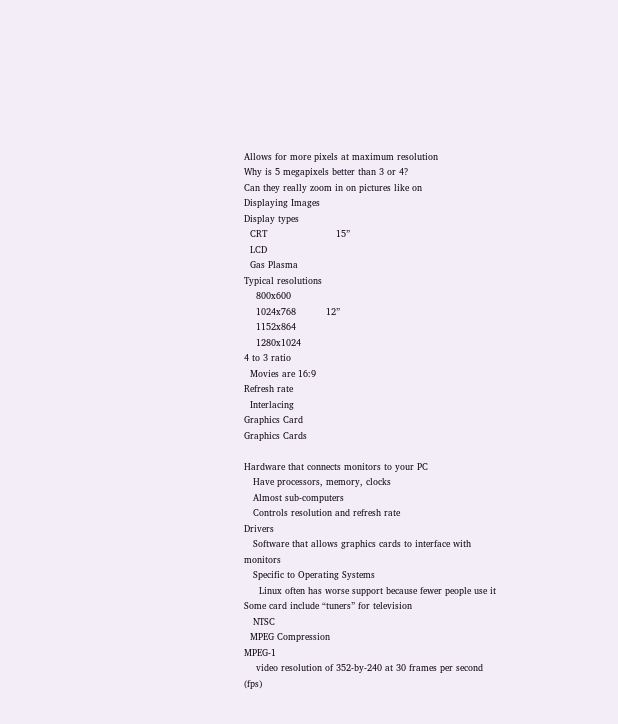Allows for more pixels at maximum resolution
Why is 5 megapixels better than 3 or 4?
Can they really zoom in on pictures like on
Displaying Images
Display types
  CRT                       15”
  LCD
  Gas Plasma
Typical resolutions
    800x600
    1024x768          12”
    1152x864
    1280x1024
4 to 3 ratio
  Movies are 16:9
Refresh rate
  Interlacing
Graphics Card
Graphics Cards

Hardware that connects monitors to your PC
   Have processors, memory, clocks
   Almost sub-computers
   Controls resolution and refresh rate
Drivers
   Software that allows graphics cards to interface with monitors
   Specific to Operating Systems
     Linux often has worse support because fewer people use it
Some card include “tuners” for television
   NTSC
  MPEG Compression
MPEG-1
    video resolution of 352-by-240 at 30 frames per second (fps)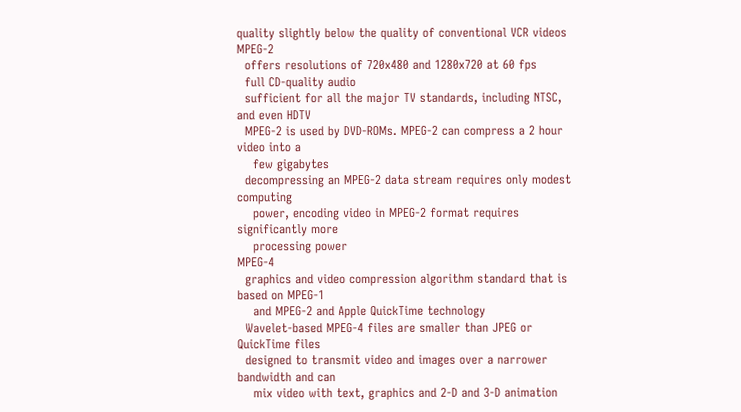quality slightly below the quality of conventional VCR videos
MPEG-2
  offers resolutions of 720x480 and 1280x720 at 60 fps
  full CD-quality audio
  sufficient for all the major TV standards, including NTSC, and even HDTV
  MPEG-2 is used by DVD-ROMs. MPEG-2 can compress a 2 hour video into a
    few gigabytes
  decompressing an MPEG-2 data stream requires only modest computing
    power, encoding video in MPEG-2 format requires significantly more
    processing power
MPEG-4
  graphics and video compression algorithm standard that is based on MPEG-1
    and MPEG-2 and Apple QuickTime technology
  Wavelet-based MPEG-4 files are smaller than JPEG or QuickTime files
  designed to transmit video and images over a narrower bandwidth and can
    mix video with text, graphics and 2-D and 3-D animation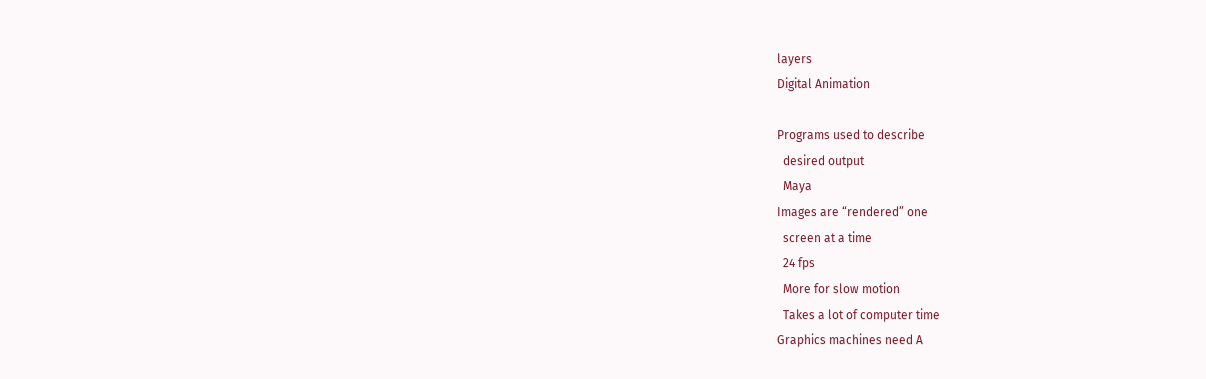layers
Digital Animation

Programs used to describe
  desired output
  Maya
Images are “rendered” one
  screen at a time
  24 fps
  More for slow motion
  Takes a lot of computer time
Graphics machines need A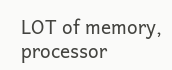LOT of memory, processor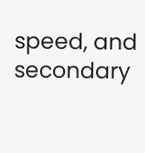speed, and secondary